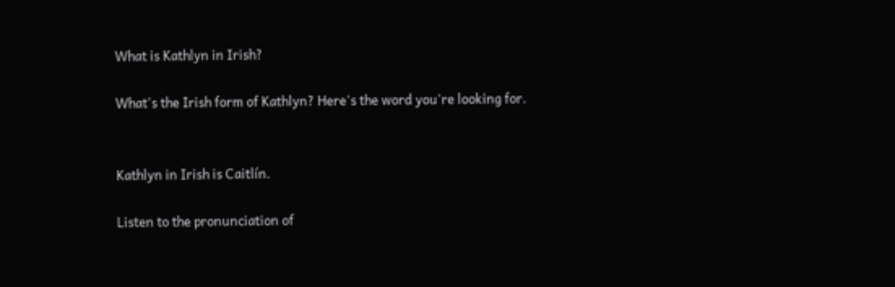What is Kathlyn in Irish?

What's the Irish form of Kathlyn? Here's the word you're looking for.


Kathlyn in Irish is Caitlín.

Listen to the pronunciation of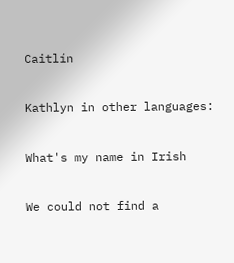Caitlín

Kathlyn in other languages:

What's my name in Irish

We could not find a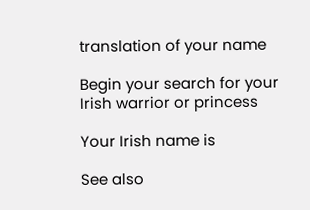translation of your name

Begin your search for your Irish warrior or princess

Your Irish name is

See also